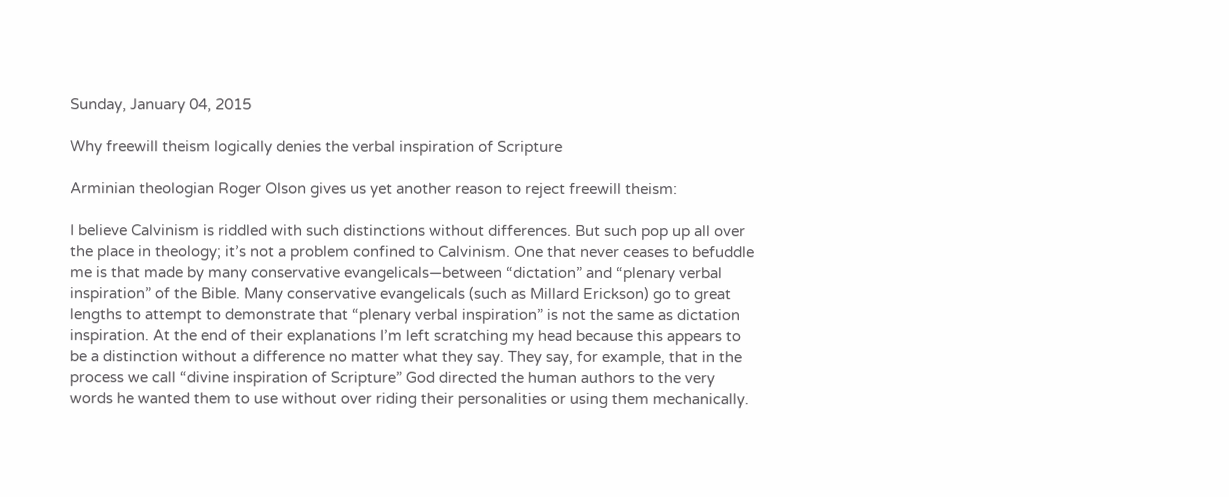Sunday, January 04, 2015

Why freewill theism logically denies the verbal inspiration of Scripture

Arminian theologian Roger Olson gives us yet another reason to reject freewill theism:

I believe Calvinism is riddled with such distinctions without differences. But such pop up all over the place in theology; it’s not a problem confined to Calvinism. One that never ceases to befuddle me is that made by many conservative evangelicals—between “dictation” and “plenary verbal inspiration” of the Bible. Many conservative evangelicals (such as Millard Erickson) go to great lengths to attempt to demonstrate that “plenary verbal inspiration” is not the same as dictation inspiration. At the end of their explanations I’m left scratching my head because this appears to be a distinction without a difference no matter what they say. They say, for example, that in the process we call “divine inspiration of Scripture” God directed the human authors to the very words he wanted them to use without over riding their personalities or using them mechanically.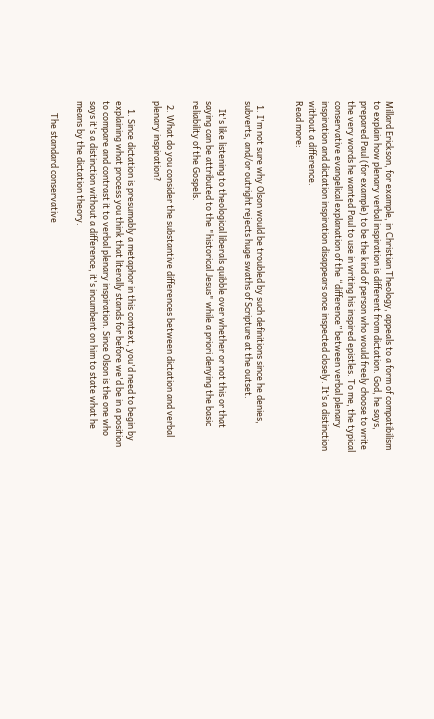Millard Erickson, for example, in Christian Theology, appeals to a form of compatibilism to explain how plenary verbal inspiration is different from dictation. God, he says, prepared Paul (for example) to be the kind of person who would freely choose to write the very words he wanted Paul to use in writing his inspired epistles. To me, the typical conservative evangelical explanation of the “difference” between verbal plenary inspiration and dictation inspiration disappears once inspected closely. It’s a distinction without a difference.
Read more:


  1. I'm not sure why Olson would be troubled by such definitions since he denies, subverts, and/or outright rejects huge swaths of Scripture at the outset.

    It's like listening to theological liberals quibble over whether or not this or that saying can be attributed to the "historical Jesus" while a priori denying the basic reliability of the Gospels.

  2. What do you consider the substantive differences between dictation and verbal plenary inspiration?

    1. Since dictation is presumably a metaphor in this context, you'd need to begin by explaining what process you think that literally stands for before we'd be in a position to compare and contrast it to verbal plenary inspiration. Since Olson is the one who says it's a distinction without a difference, it's incumbent on him to state what he means by the dictation theory.

      The standard conservative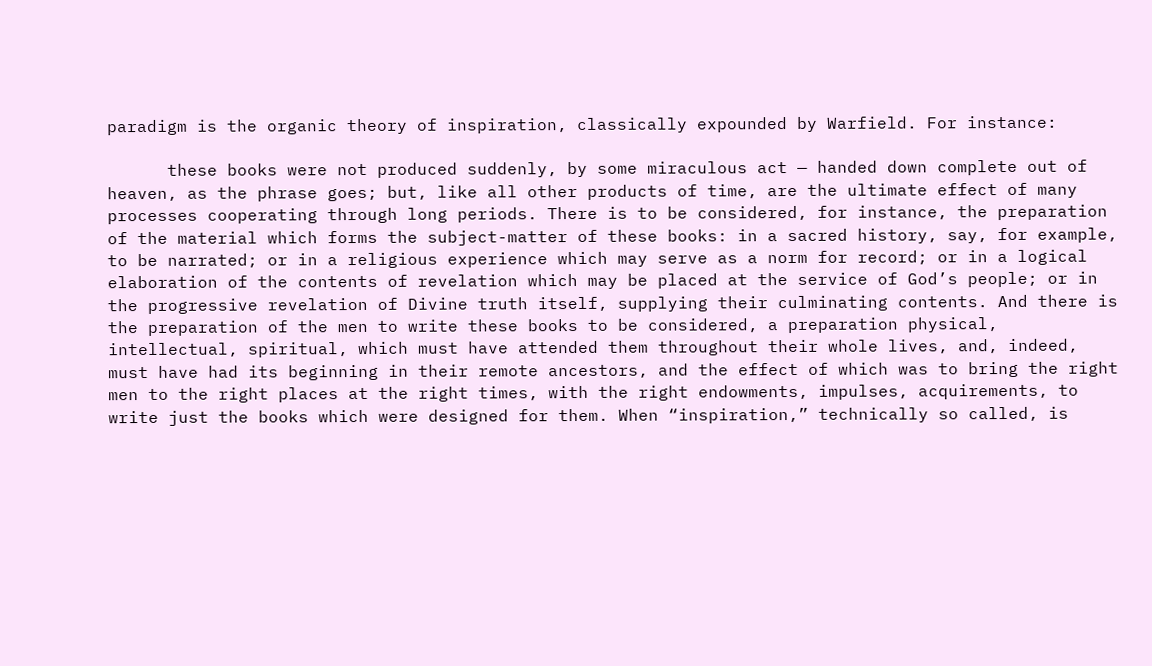paradigm is the organic theory of inspiration, classically expounded by Warfield. For instance:

      these books were not produced suddenly, by some miraculous act — handed down complete out of heaven, as the phrase goes; but, like all other products of time, are the ultimate effect of many processes cooperating through long periods. There is to be considered, for instance, the preparation of the material which forms the subject-matter of these books: in a sacred history, say, for example, to be narrated; or in a religious experience which may serve as a norm for record; or in a logical elaboration of the contents of revelation which may be placed at the service of God’s people; or in the progressive revelation of Divine truth itself, supplying their culminating contents. And there is the preparation of the men to write these books to be considered, a preparation physical, intellectual, spiritual, which must have attended them throughout their whole lives, and, indeed, must have had its beginning in their remote ancestors, and the effect of which was to bring the right men to the right places at the right times, with the right endowments, impulses, acquirements, to write just the books which were designed for them. When “inspiration,” technically so called, is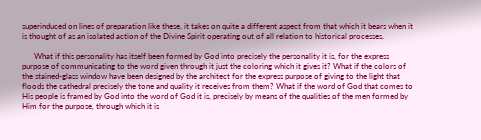superinduced on lines of preparation like these, it takes on quite a different aspect from that which it bears when it is thought of as an isolated action of the Divine Spirit operating out of all relation to historical processes.

      What if this personality has itself been formed by God into precisely the personality it is, for the express purpose of communicating to the word given through it just the coloring which it gives it? What if the colors of the stained-glass window have been designed by the architect for the express purpose of giving to the light that floods the cathedral precisely the tone and quality it receives from them? What if the word of God that comes to His people is framed by God into the word of God it is, precisely by means of the qualities of the men formed by Him for the purpose, through which it is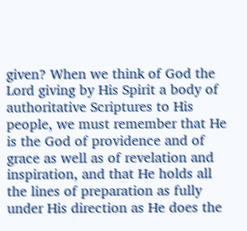given? When we think of God the Lord giving by His Spirit a body of authoritative Scriptures to His people, we must remember that He is the God of providence and of grace as well as of revelation and inspiration, and that He holds all the lines of preparation as fully under His direction as He does the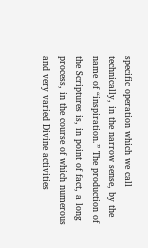specific operation which we call technically, in the narrow sense, by the name of “inspiration.” The production of the Scriptures is, in point of fact, a long process, in the course of which numerous and very varied Divine activities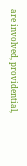are involved, providential,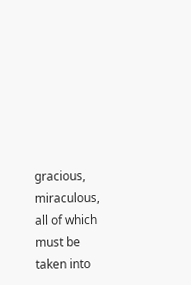gracious, miraculous, all of which must be taken into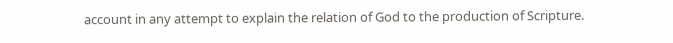account in any attempt to explain the relation of God to the production of Scripture.